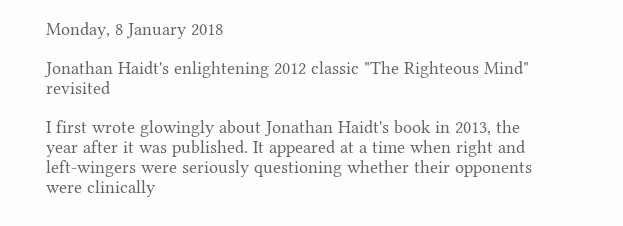Monday, 8 January 2018

Jonathan Haidt's enlightening 2012 classic "The Righteous Mind" revisited

I first wrote glowingly about Jonathan Haidt's book in 2013, the year after it was published. It appeared at a time when right and left-wingers were seriously questioning whether their opponents were clinically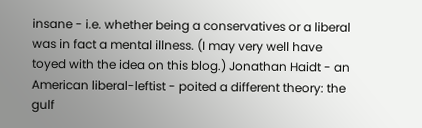insane - i.e. whether being a conservatives or a liberal was in fact a mental illness. (I may very well have toyed with the idea on this blog.) Jonathan Haidt - an American liberal-leftist - poited a different theory: the gulf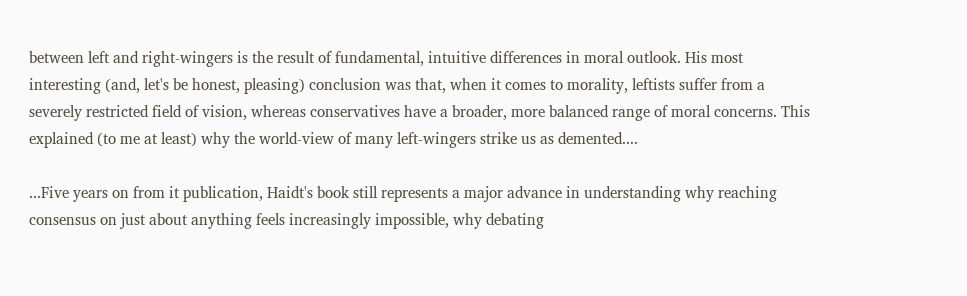between left and right-wingers is the result of fundamental, intuitive differences in moral outlook. His most interesting (and, let's be honest, pleasing) conclusion was that, when it comes to morality, leftists suffer from a severely restricted field of vision, whereas conservatives have a broader, more balanced range of moral concerns. This explained (to me at least) why the world-view of many left-wingers strike us as demented....

...Five years on from it publication, Haidt's book still represents a major advance in understanding why reaching consensus on just about anything feels increasingly impossible, why debating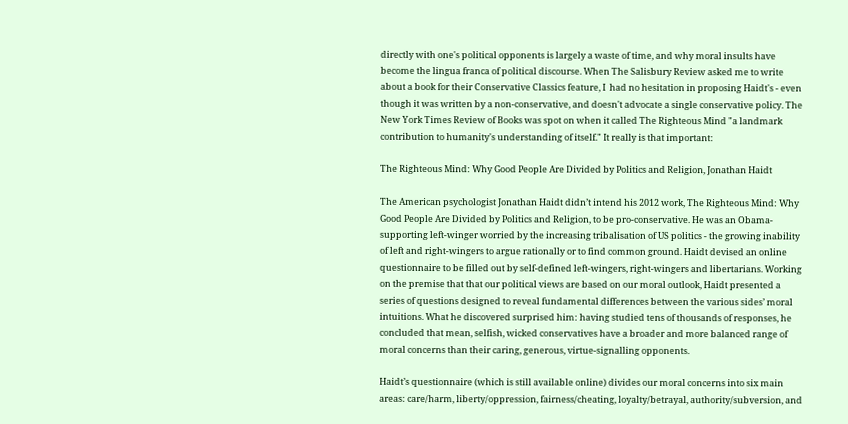directly with one's political opponents is largely a waste of time, and why moral insults have become the lingua franca of political discourse. When The Salisbury Review asked me to write about a book for their Conservative Classics feature, I  had no hesitation in proposing Haidt's - even though it was written by a non-conservative, and doesn't advocate a single conservative policy. The New York Times Review of Books was spot on when it called The Righteous Mind "a landmark contribution to humanity's understanding of itself." It really is that important:

The Righteous Mind: Why Good People Are Divided by Politics and Religion, Jonathan Haidt

The American psychologist Jonathan Haidt didn’t intend his 2012 work, The Righteous Mind: Why Good People Are Divided by Politics and Religion, to be pro-conservative. He was an Obama-supporting left-winger worried by the increasing tribalisation of US politics - the growing inability of left and right-wingers to argue rationally or to find common ground. Haidt devised an online questionnaire to be filled out by self-defined left-wingers, right-wingers and libertarians. Working on the premise that that our political views are based on our moral outlook, Haidt presented a series of questions designed to reveal fundamental differences between the various sides’ moral intuitions. What he discovered surprised him: having studied tens of thousands of responses, he concluded that mean, selfish, wicked conservatives have a broader and more balanced range of moral concerns than their caring, generous, virtue-signalling opponents.

Haidt’s questionnaire (which is still available online) divides our moral concerns into six main areas: care/harm, liberty/oppression, fairness/cheating, loyalty/betrayal, authority/subversion, and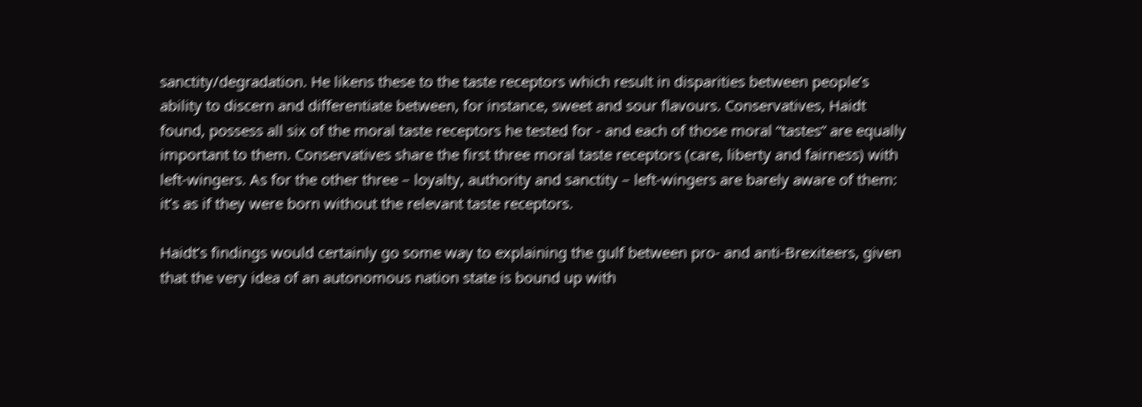sanctity/degradation. He likens these to the taste receptors which result in disparities between people’s ability to discern and differentiate between, for instance, sweet and sour flavours. Conservatives, Haidt found, possess all six of the moral taste receptors he tested for - and each of those moral “tastes” are equally important to them. Conservatives share the first three moral taste receptors (care, liberty and fairness) with left-wingers. As for the other three – loyalty, authority and sanctity – left-wingers are barely aware of them: it’s as if they were born without the relevant taste receptors.

Haidt’s findings would certainly go some way to explaining the gulf between pro- and anti-Brexiteers, given that the very idea of an autonomous nation state is bound up with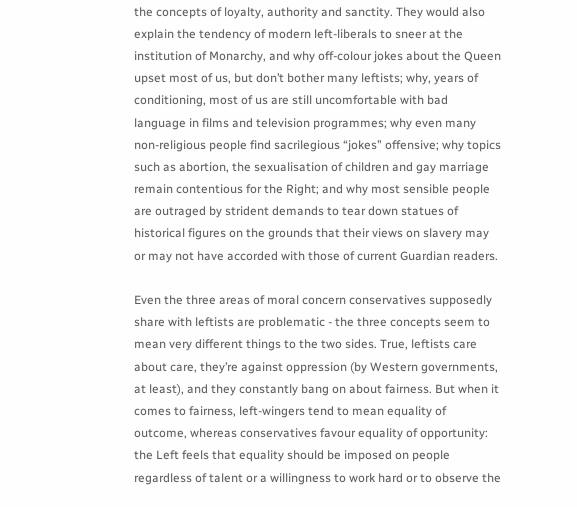the concepts of loyalty, authority and sanctity. They would also explain the tendency of modern left-liberals to sneer at the institution of Monarchy, and why off-colour jokes about the Queen upset most of us, but don’t bother many leftists; why, years of conditioning, most of us are still uncomfortable with bad language in films and television programmes; why even many non-religious people find sacrilegious “jokes” offensive; why topics such as abortion, the sexualisation of children and gay marriage remain contentious for the Right; and why most sensible people are outraged by strident demands to tear down statues of historical figures on the grounds that their views on slavery may or may not have accorded with those of current Guardian readers.

Even the three areas of moral concern conservatives supposedly share with leftists are problematic - the three concepts seem to mean very different things to the two sides. True, leftists care about care, they’re against oppression (by Western governments, at least), and they constantly bang on about fairness. But when it comes to fairness, left-wingers tend to mean equality of outcome, whereas conservatives favour equality of opportunity: the Left feels that equality should be imposed on people regardless of talent or a willingness to work hard or to observe the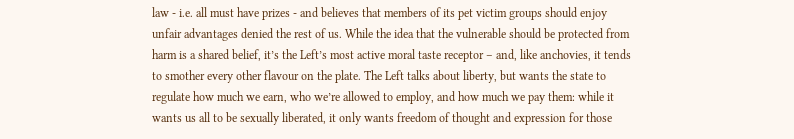law - i.e. all must have prizes - and believes that members of its pet victim groups should enjoy unfair advantages denied the rest of us. While the idea that the vulnerable should be protected from harm is a shared belief, it’s the Left’s most active moral taste receptor – and, like anchovies, it tends to smother every other flavour on the plate. The Left talks about liberty, but wants the state to regulate how much we earn, who we’re allowed to employ, and how much we pay them: while it wants us all to be sexually liberated, it only wants freedom of thought and expression for those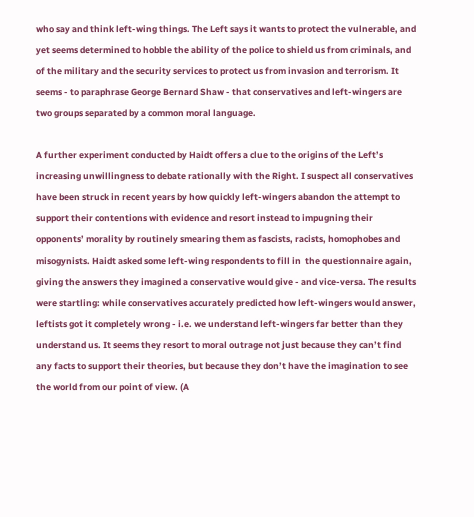who say and think left-wing things. The Left says it wants to protect the vulnerable, and yet seems determined to hobble the ability of the police to shield us from criminals, and of the military and the security services to protect us from invasion and terrorism. It seems - to paraphrase George Bernard Shaw - that conservatives and left-wingers are two groups separated by a common moral language.

A further experiment conducted by Haidt offers a clue to the origins of the Left’s increasing unwillingness to debate rationally with the Right. I suspect all conservatives have been struck in recent years by how quickly left-wingers abandon the attempt to support their contentions with evidence and resort instead to impugning their opponents’ morality by routinely smearing them as fascists, racists, homophobes and misogynists. Haidt asked some left-wing respondents to fill in  the questionnaire again, giving the answers they imagined a conservative would give - and vice-versa. The results were startling: while conservatives accurately predicted how left-wingers would answer, leftists got it completely wrong - i.e. we understand left-wingers far better than they understand us. It seems they resort to moral outrage not just because they can’t find any facts to support their theories, but because they don’t have the imagination to see the world from our point of view. (A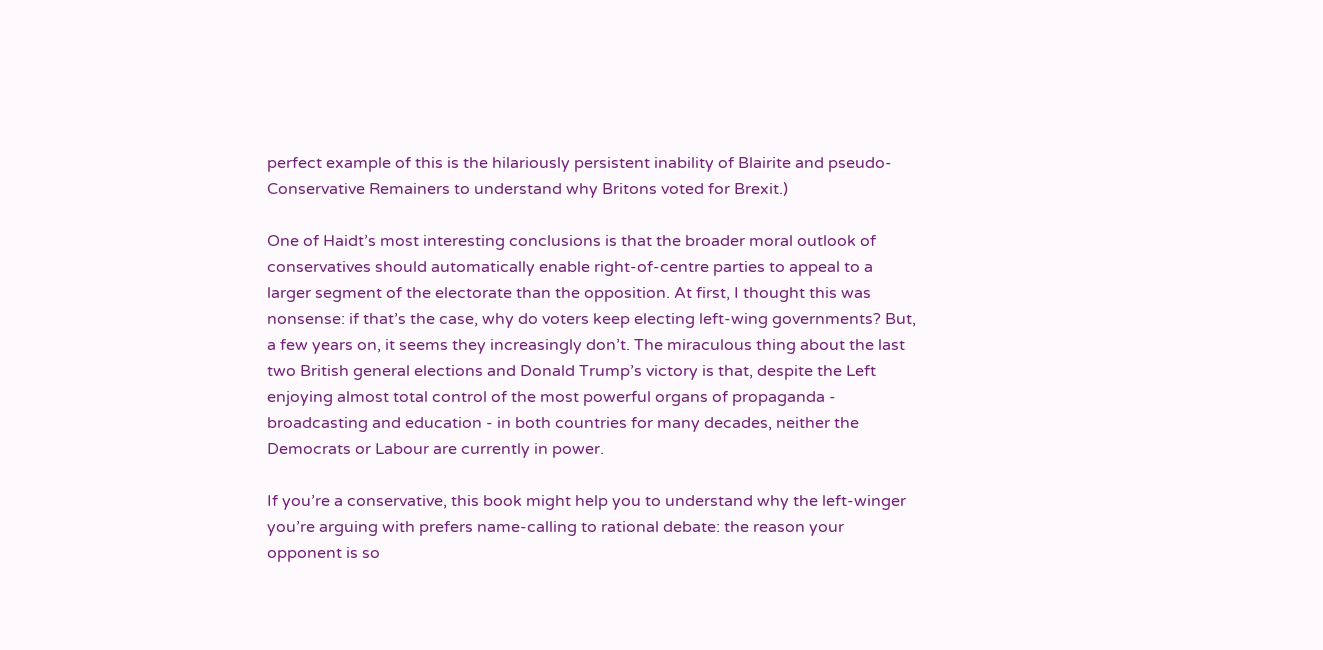perfect example of this is the hilariously persistent inability of Blairite and pseudo-Conservative Remainers to understand why Britons voted for Brexit.)

One of Haidt’s most interesting conclusions is that the broader moral outlook of conservatives should automatically enable right-of-centre parties to appeal to a larger segment of the electorate than the opposition. At first, I thought this was nonsense: if that’s the case, why do voters keep electing left-wing governments? But, a few years on, it seems they increasingly don’t. The miraculous thing about the last two British general elections and Donald Trump’s victory is that, despite the Left enjoying almost total control of the most powerful organs of propaganda - broadcasting and education - in both countries for many decades, neither the Democrats or Labour are currently in power.

If you’re a conservative, this book might help you to understand why the left-winger you’re arguing with prefers name-calling to rational debate: the reason your opponent is so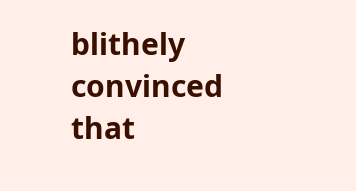blithely convinced that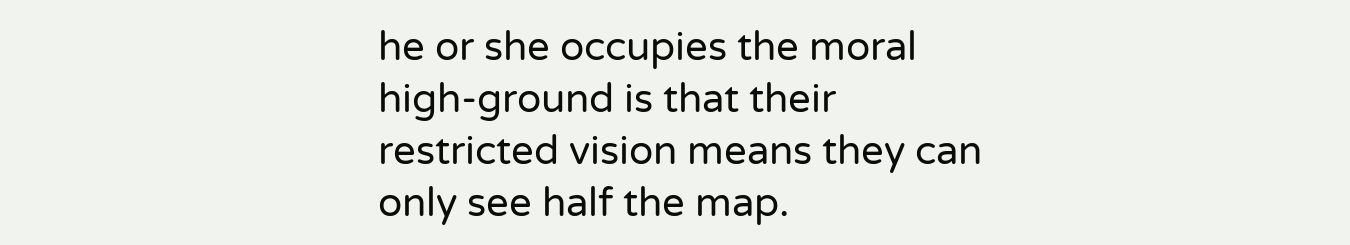he or she occupies the moral high-ground is that their restricted vision means they can only see half the map.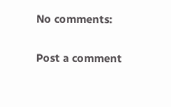No comments:

Post a comment